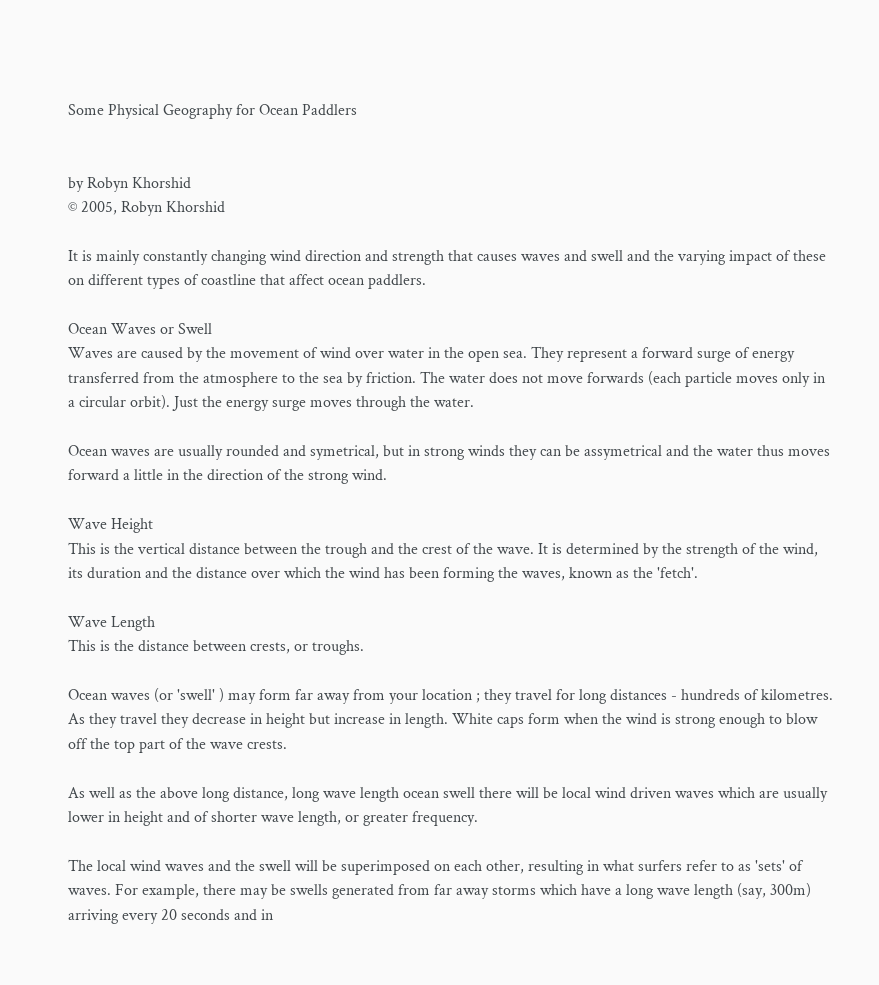Some Physical Geography for Ocean Paddlers


by Robyn Khorshid
© 2005, Robyn Khorshid

It is mainly constantly changing wind direction and strength that causes waves and swell and the varying impact of these on different types of coastline that affect ocean paddlers.

Ocean Waves or Swell
Waves are caused by the movement of wind over water in the open sea. They represent a forward surge of energy transferred from the atmosphere to the sea by friction. The water does not move forwards (each particle moves only in a circular orbit). Just the energy surge moves through the water.

Ocean waves are usually rounded and symetrical, but in strong winds they can be assymetrical and the water thus moves forward a little in the direction of the strong wind.

Wave Height
This is the vertical distance between the trough and the crest of the wave. It is determined by the strength of the wind, its duration and the distance over which the wind has been forming the waves, known as the 'fetch'.

Wave Length
This is the distance between crests, or troughs.

Ocean waves (or 'swell' ) may form far away from your location ; they travel for long distances - hundreds of kilometres. As they travel they decrease in height but increase in length. White caps form when the wind is strong enough to blow off the top part of the wave crests.

As well as the above long distance, long wave length ocean swell there will be local wind driven waves which are usually lower in height and of shorter wave length, or greater frequency.

The local wind waves and the swell will be superimposed on each other, resulting in what surfers refer to as 'sets' of waves. For example, there may be swells generated from far away storms which have a long wave length (say, 300m) arriving every 20 seconds and in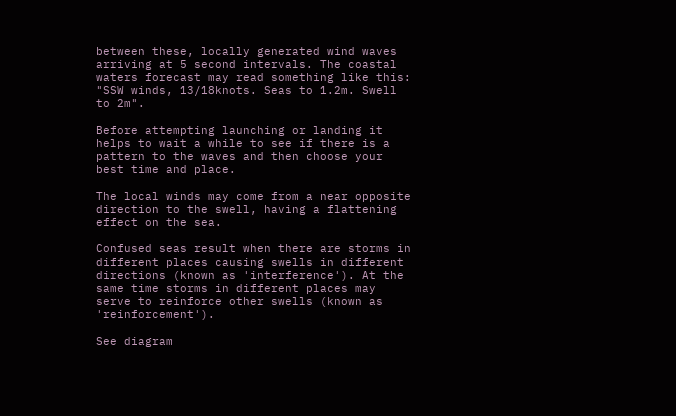between these, locally generated wind waves arriving at 5 second intervals. The coastal waters forecast may read something like this: "SSW winds, 13/18knots. Seas to 1.2m. Swell to 2m".

Before attempting launching or landing it helps to wait a while to see if there is a pattern to the waves and then choose your best time and place.

The local winds may come from a near opposite direction to the swell, having a flattening effect on the sea.

Confused seas result when there are storms in different places causing swells in different directions (known as 'interference'). At the same time storms in different places may serve to reinforce other swells (known as 'reinforcement').

See diagram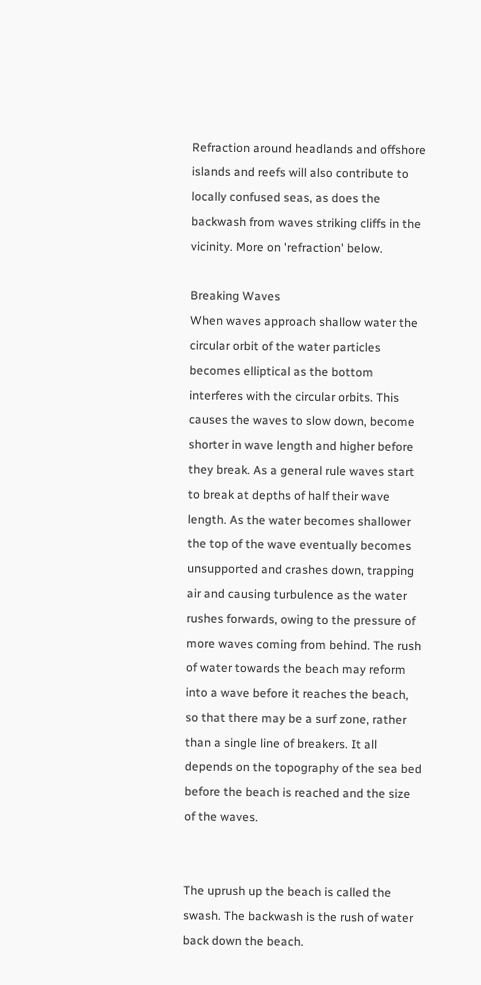Refraction around headlands and offshore islands and reefs will also contribute to locally confused seas, as does the backwash from waves striking cliffs in the vicinity. More on 'refraction' below.

Breaking Waves
When waves approach shallow water the circular orbit of the water particles becomes elliptical as the bottom interferes with the circular orbits. This causes the waves to slow down, become shorter in wave length and higher before they break. As a general rule waves start to break at depths of half their wave length. As the water becomes shallower the top of the wave eventually becomes unsupported and crashes down, trapping air and causing turbulence as the water rushes forwards, owing to the pressure of more waves coming from behind. The rush of water towards the beach may reform into a wave before it reaches the beach, so that there may be a surf zone, rather than a single line of breakers. It all depends on the topography of the sea bed before the beach is reached and the size of the waves.


The uprush up the beach is called the swash. The backwash is the rush of water back down the beach.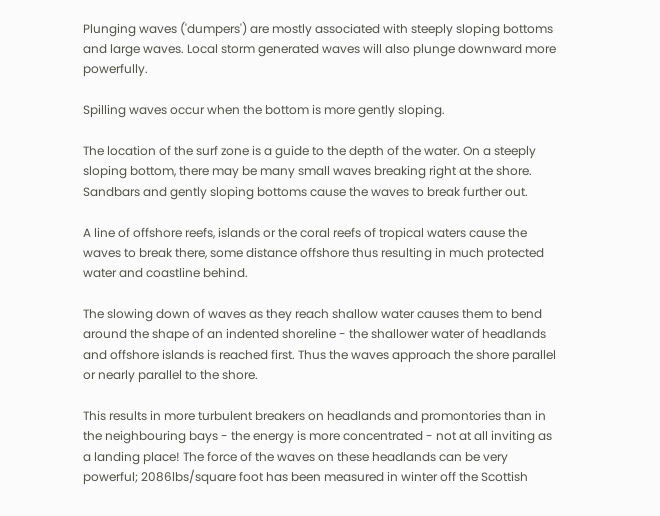Plunging waves ('dumpers') are mostly associated with steeply sloping bottoms and large waves. Local storm generated waves will also plunge downward more powerfully.

Spilling waves occur when the bottom is more gently sloping.

The location of the surf zone is a guide to the depth of the water. On a steeply sloping bottom, there may be many small waves breaking right at the shore. Sandbars and gently sloping bottoms cause the waves to break further out.

A line of offshore reefs, islands or the coral reefs of tropical waters cause the waves to break there, some distance offshore thus resulting in much protected water and coastline behind.

The slowing down of waves as they reach shallow water causes them to bend around the shape of an indented shoreline - the shallower water of headlands and offshore islands is reached first. Thus the waves approach the shore parallel or nearly parallel to the shore.

This results in more turbulent breakers on headlands and promontories than in the neighbouring bays - the energy is more concentrated - not at all inviting as a landing place! The force of the waves on these headlands can be very powerful; 2086lbs/square foot has been measured in winter off the Scottish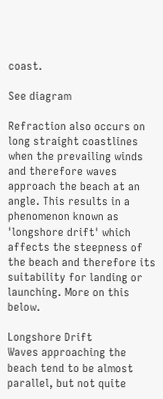coast.

See diagram

Refraction also occurs on long straight coastlines when the prevailing winds and therefore waves approach the beach at an angle. This results in a phenomenon known as 'longshore drift' which affects the steepness of the beach and therefore its suitability for landing or launching. More on this below.

Longshore Drift
Waves approaching the beach tend to be almost parallel, but not quite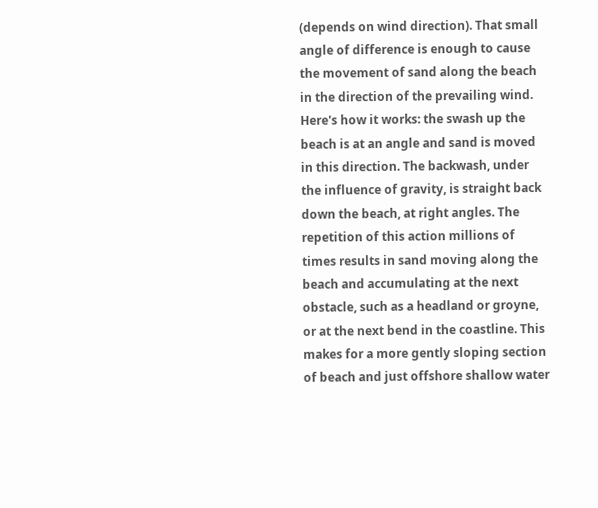(depends on wind direction). That small angle of difference is enough to cause the movement of sand along the beach in the direction of the prevailing wind. Here's how it works: the swash up the beach is at an angle and sand is moved in this direction. The backwash, under the influence of gravity, is straight back down the beach, at right angles. The repetition of this action millions of times results in sand moving along the beach and accumulating at the next obstacle, such as a headland or groyne, or at the next bend in the coastline. This makes for a more gently sloping section of beach and just offshore shallow water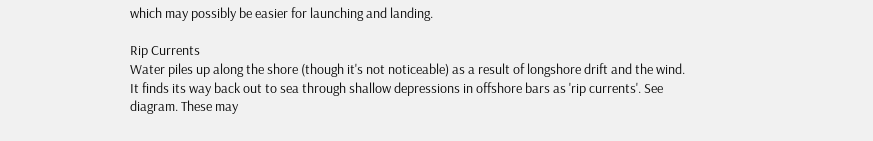which may possibly be easier for launching and landing.

Rip Currents
Water piles up along the shore (though it's not noticeable) as a result of longshore drift and the wind. It finds its way back out to sea through shallow depressions in offshore bars as 'rip currents'. See diagram. These may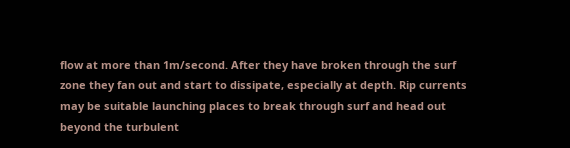flow at more than 1m/second. After they have broken through the surf zone they fan out and start to dissipate, especially at depth. Rip currents may be suitable launching places to break through surf and head out beyond the turbulent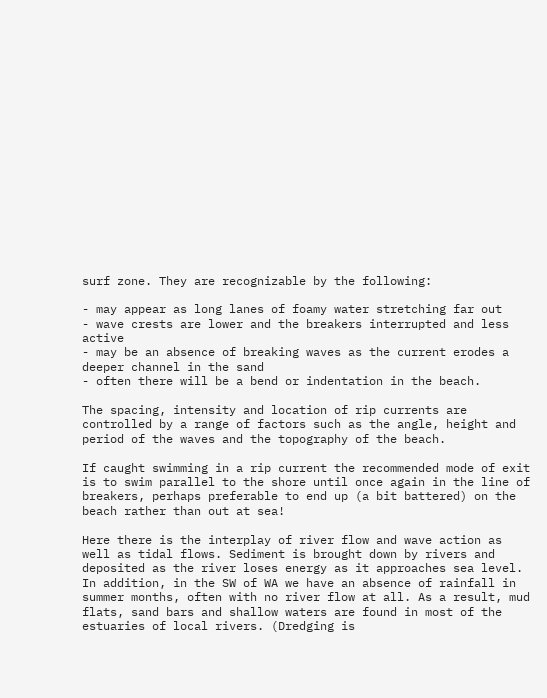surf zone. They are recognizable by the following:

- may appear as long lanes of foamy water stretching far out
- wave crests are lower and the breakers interrupted and less active
- may be an absence of breaking waves as the current erodes a deeper channel in the sand
- often there will be a bend or indentation in the beach.

The spacing, intensity and location of rip currents are controlled by a range of factors such as the angle, height and period of the waves and the topography of the beach.

If caught swimming in a rip current the recommended mode of exit is to swim parallel to the shore until once again in the line of breakers, perhaps preferable to end up (a bit battered) on the beach rather than out at sea!

Here there is the interplay of river flow and wave action as well as tidal flows. Sediment is brought down by rivers and deposited as the river loses energy as it approaches sea level. In addition, in the SW of WA we have an absence of rainfall in summer months, often with no river flow at all. As a result, mud flats, sand bars and shallow waters are found in most of the estuaries of local rivers. (Dredging is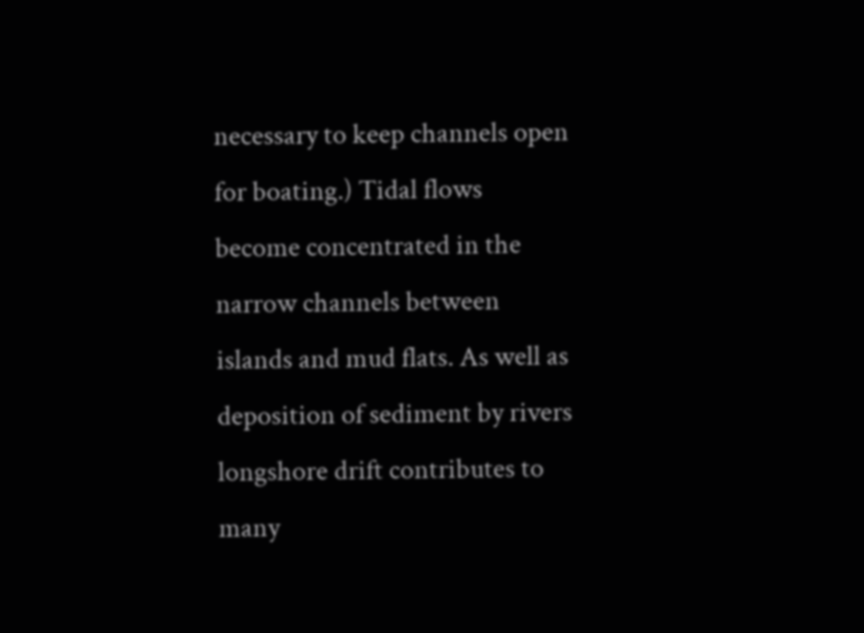necessary to keep channels open for boating.) Tidal flows become concentrated in the narrow channels between islands and mud flats. As well as deposition of sediment by rivers longshore drift contributes to many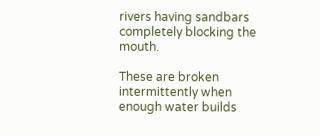rivers having sandbars completely blocking the mouth.

These are broken intermittently when enough water builds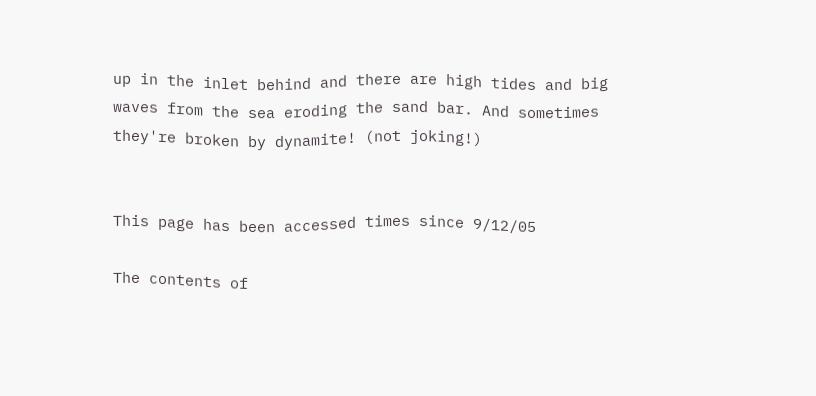up in the inlet behind and there are high tides and big waves from the sea eroding the sand bar. And sometimes they're broken by dynamite! (not joking!)


This page has been accessed times since 9/12/05

The contents of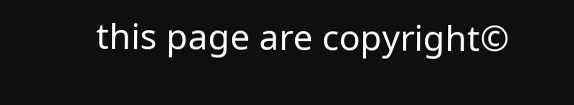this page are copyright©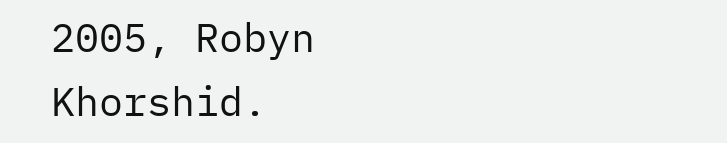2005, Robyn Khorshid.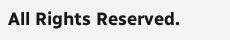All Rights Reserved.